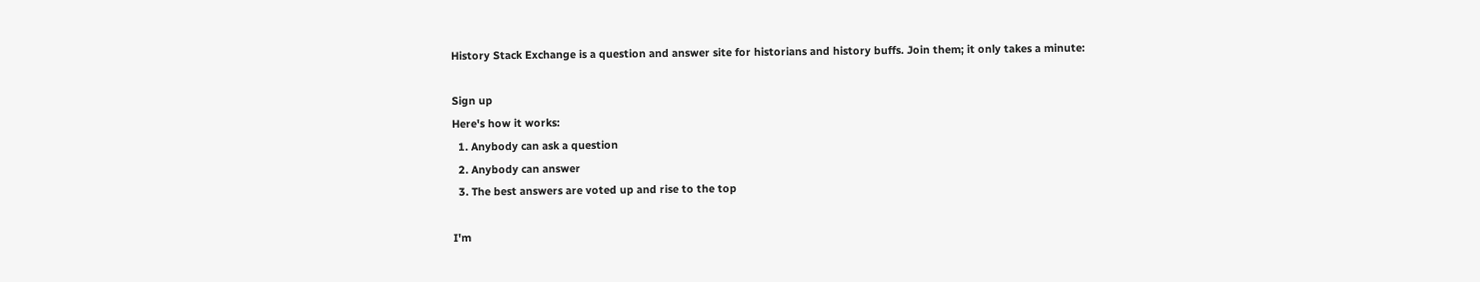History Stack Exchange is a question and answer site for historians and history buffs. Join them; it only takes a minute:

Sign up
Here's how it works:
  1. Anybody can ask a question
  2. Anybody can answer
  3. The best answers are voted up and rise to the top

I'm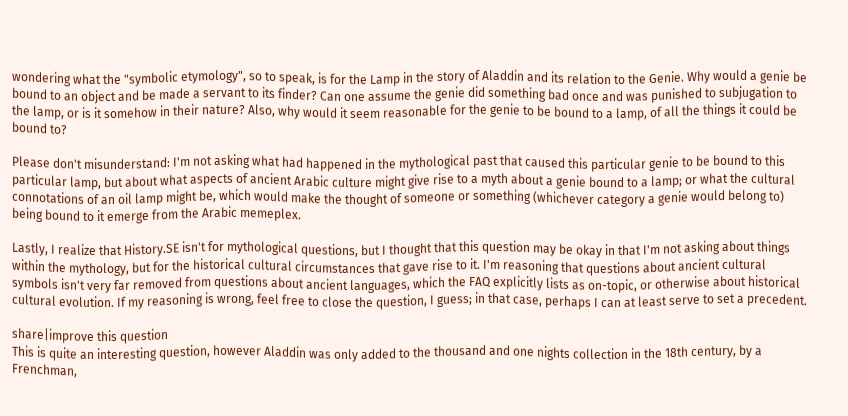wondering what the "symbolic etymology", so to speak, is for the Lamp in the story of Aladdin and its relation to the Genie. Why would a genie be bound to an object and be made a servant to its finder? Can one assume the genie did something bad once and was punished to subjugation to the lamp, or is it somehow in their nature? Also, why would it seem reasonable for the genie to be bound to a lamp, of all the things it could be bound to?

Please don't misunderstand: I'm not asking what had happened in the mythological past that caused this particular genie to be bound to this particular lamp, but about what aspects of ancient Arabic culture might give rise to a myth about a genie bound to a lamp; or what the cultural connotations of an oil lamp might be, which would make the thought of someone or something (whichever category a genie would belong to) being bound to it emerge from the Arabic memeplex.

Lastly, I realize that History.SE isn't for mythological questions, but I thought that this question may be okay in that I'm not asking about things within the mythology, but for the historical cultural circumstances that gave rise to it. I'm reasoning that questions about ancient cultural symbols isn't very far removed from questions about ancient languages, which the FAQ explicitly lists as on-topic, or otherwise about historical cultural evolution. If my reasoning is wrong, feel free to close the question, I guess; in that case, perhaps I can at least serve to set a precedent.

share|improve this question
This is quite an interesting question, however Aladdin was only added to the thousand and one nights collection in the 18th century, by a Frenchman,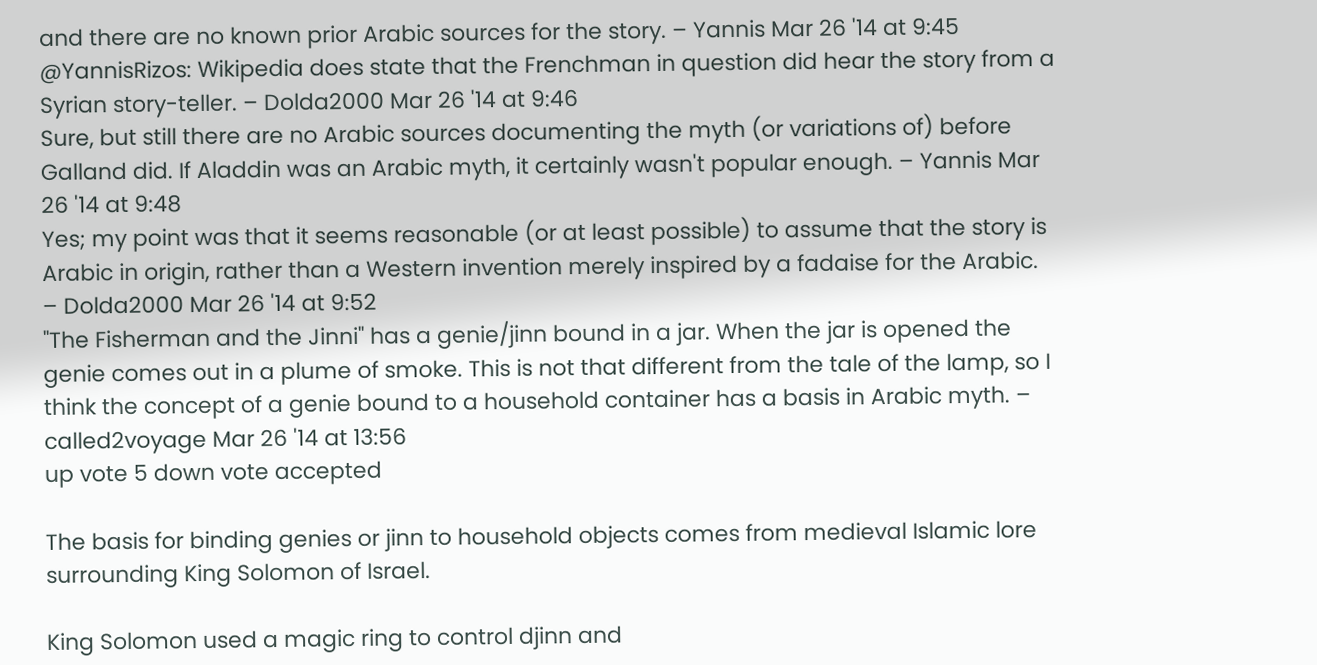and there are no known prior Arabic sources for the story. – Yannis Mar 26 '14 at 9:45
@YannisRizos: Wikipedia does state that the Frenchman in question did hear the story from a Syrian story-teller. – Dolda2000 Mar 26 '14 at 9:46
Sure, but still there are no Arabic sources documenting the myth (or variations of) before Galland did. If Aladdin was an Arabic myth, it certainly wasn't popular enough. – Yannis Mar 26 '14 at 9:48
Yes; my point was that it seems reasonable (or at least possible) to assume that the story is Arabic in origin, rather than a Western invention merely inspired by a fadaise for the Arabic. – Dolda2000 Mar 26 '14 at 9:52
"The Fisherman and the Jinni" has a genie/jinn bound in a jar. When the jar is opened the genie comes out in a plume of smoke. This is not that different from the tale of the lamp, so I think the concept of a genie bound to a household container has a basis in Arabic myth. – called2voyage Mar 26 '14 at 13:56
up vote 5 down vote accepted

The basis for binding genies or jinn to household objects comes from medieval Islamic lore surrounding King Solomon of Israel.

King Solomon used a magic ring to control djinn and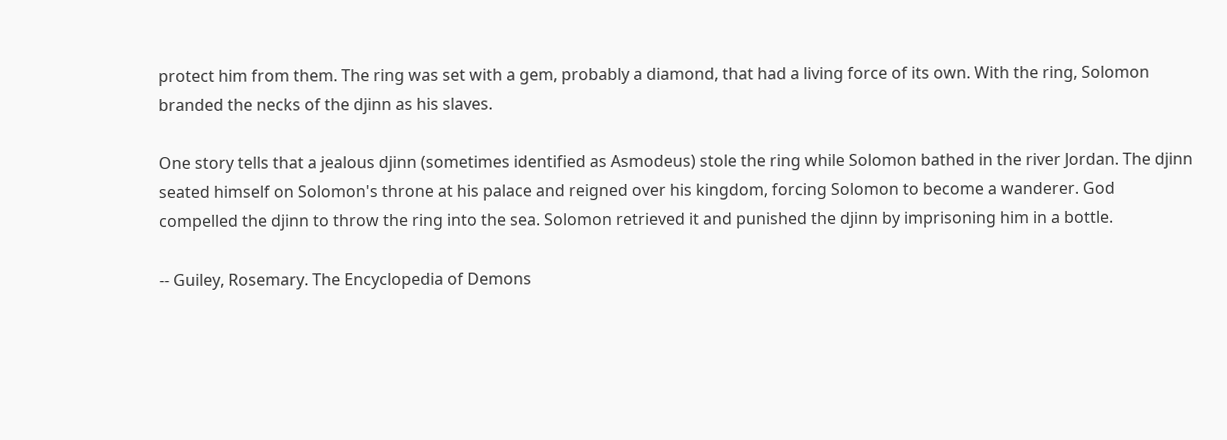protect him from them. The ring was set with a gem, probably a diamond, that had a living force of its own. With the ring, Solomon branded the necks of the djinn as his slaves.

One story tells that a jealous djinn (sometimes identified as Asmodeus) stole the ring while Solomon bathed in the river Jordan. The djinn seated himself on Solomon's throne at his palace and reigned over his kingdom, forcing Solomon to become a wanderer. God compelled the djinn to throw the ring into the sea. Solomon retrieved it and punished the djinn by imprisoning him in a bottle.

-- Guiley, Rosemary. The Encyclopedia of Demons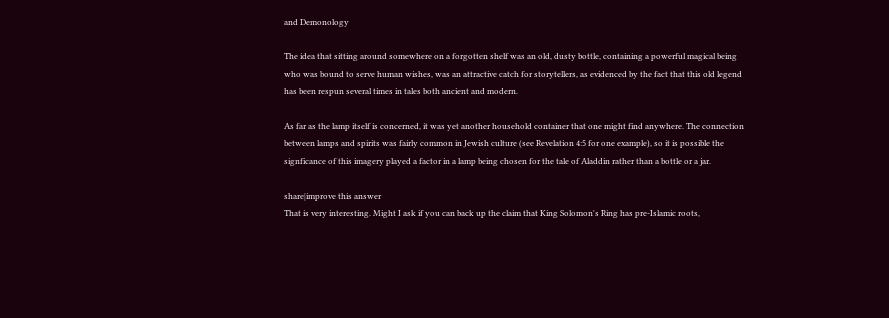and Demonology

The idea that sitting around somewhere on a forgotten shelf was an old, dusty bottle, containing a powerful magical being who was bound to serve human wishes, was an attractive catch for storytellers, as evidenced by the fact that this old legend has been respun several times in tales both ancient and modern.

As far as the lamp itself is concerned, it was yet another household container that one might find anywhere. The connection between lamps and spirits was fairly common in Jewish culture (see Revelation 4:5 for one example), so it is possible the signficance of this imagery played a factor in a lamp being chosen for the tale of Aladdin rather than a bottle or a jar.

share|improve this answer
That is very interesting. Might I ask if you can back up the claim that King Solomon's Ring has pre-Islamic roots,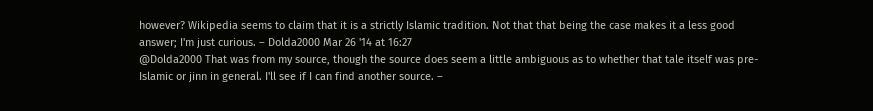however? Wikipedia seems to claim that it is a strictly Islamic tradition. Not that that being the case makes it a less good answer; I'm just curious. – Dolda2000 Mar 26 '14 at 16:27
@Dolda2000 That was from my source, though the source does seem a little ambiguous as to whether that tale itself was pre-Islamic or jinn in general. I'll see if I can find another source. –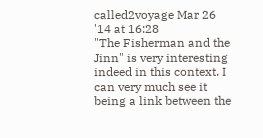called2voyage Mar 26 '14 at 16:28
"The Fisherman and the Jinn" is very interesting indeed in this context. I can very much see it being a link between the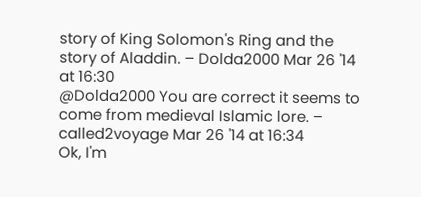story of King Solomon's Ring and the story of Aladdin. – Dolda2000 Mar 26 '14 at 16:30
@Dolda2000 You are correct it seems to come from medieval Islamic lore. – called2voyage Mar 26 '14 at 16:34
Ok, I'm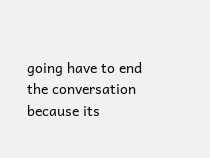going have to end the conversation because its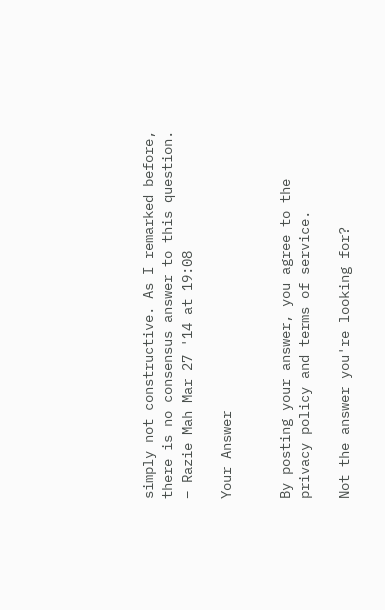simply not constructive. As I remarked before, there is no consensus answer to this question. – Razie Mah Mar 27 '14 at 19:08

Your Answer


By posting your answer, you agree to the privacy policy and terms of service.

Not the answer you're looking for?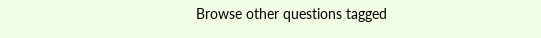Browse other questions tagged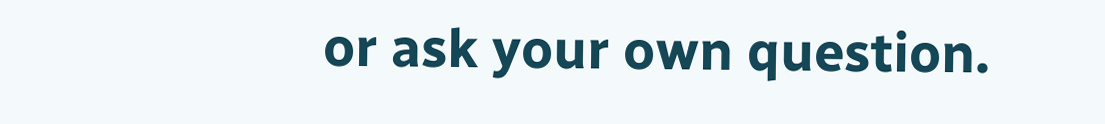or ask your own question.